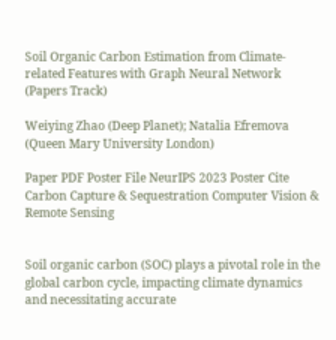Soil Organic Carbon Estimation from Climate-related Features with Graph Neural Network (Papers Track)

Weiying Zhao (Deep Planet); Natalia Efremova (Queen Mary University London)

Paper PDF Poster File NeurIPS 2023 Poster Cite
Carbon Capture & Sequestration Computer Vision & Remote Sensing


Soil organic carbon (SOC) plays a pivotal role in the global carbon cycle, impacting climate dynamics and necessitating accurate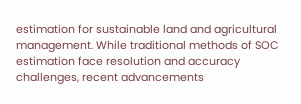estimation for sustainable land and agricultural management. While traditional methods of SOC estimation face resolution and accuracy challenges, recent advancements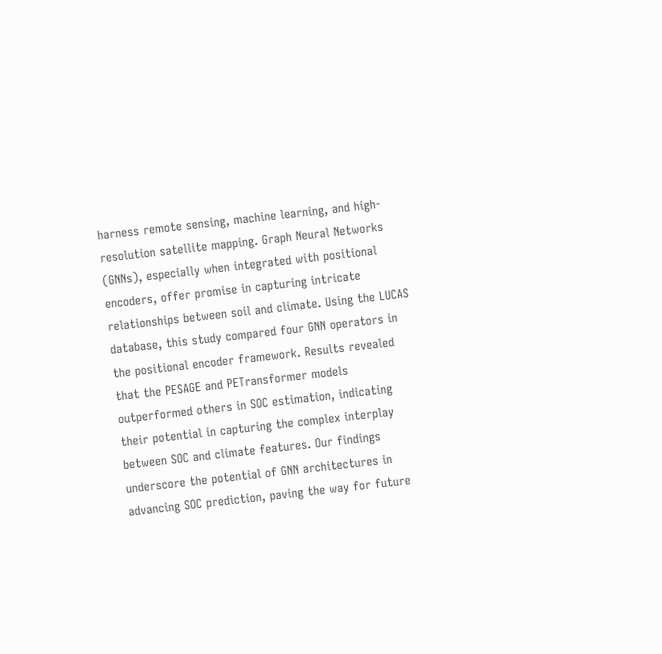harness remote sensing, machine learning, and high-resolution satellite mapping. Graph Neural Networks (GNNs), especially when integrated with positional encoders, offer promise in capturing intricate relationships between soil and climate. Using the LUCAS database, this study compared four GNN operators in the positional encoder framework. Results revealed that the PESAGE and PETransformer models outperformed others in SOC estimation, indicating their potential in capturing the complex interplay between SOC and climate features. Our findings underscore the potential of GNN architectures in advancing SOC prediction, paving the way for future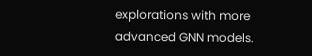explorations with more advanced GNN models.